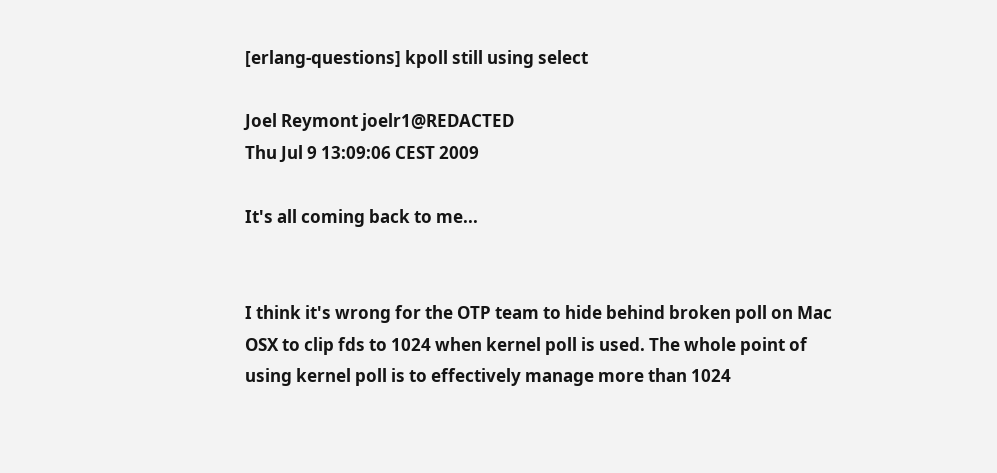[erlang-questions] kpoll still using select

Joel Reymont joelr1@REDACTED
Thu Jul 9 13:09:06 CEST 2009

It's all coming back to me...


I think it's wrong for the OTP team to hide behind broken poll on Mac
OSX to clip fds to 1024 when kernel poll is used. The whole point of
using kernel poll is to effectively manage more than 1024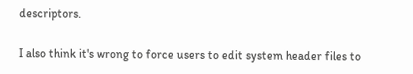descriptors.

I also think it's wrong to force users to edit system header files to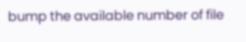bump the available number of file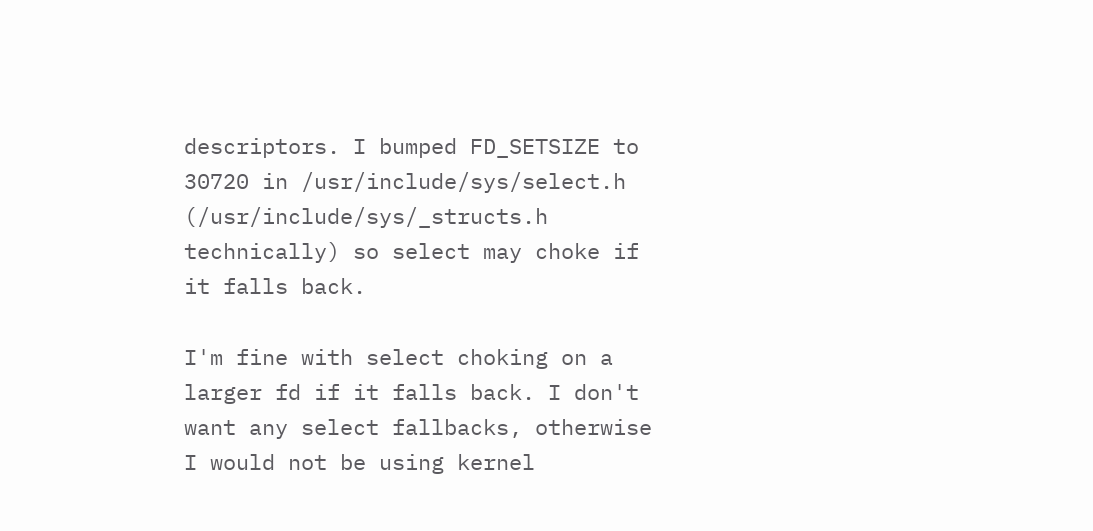descriptors. I bumped FD_SETSIZE to
30720 in /usr/include/sys/select.h (/usr/include/sys/_structs.h
technically) so select may choke if it falls back.

I'm fine with select choking on a larger fd if it falls back. I don't
want any select fallbacks, otherwise I would not be using kernel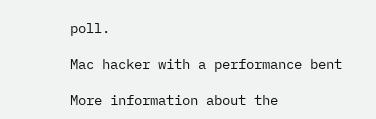poll.

Mac hacker with a performance bent

More information about the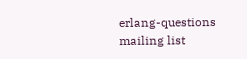erlang-questions mailing list